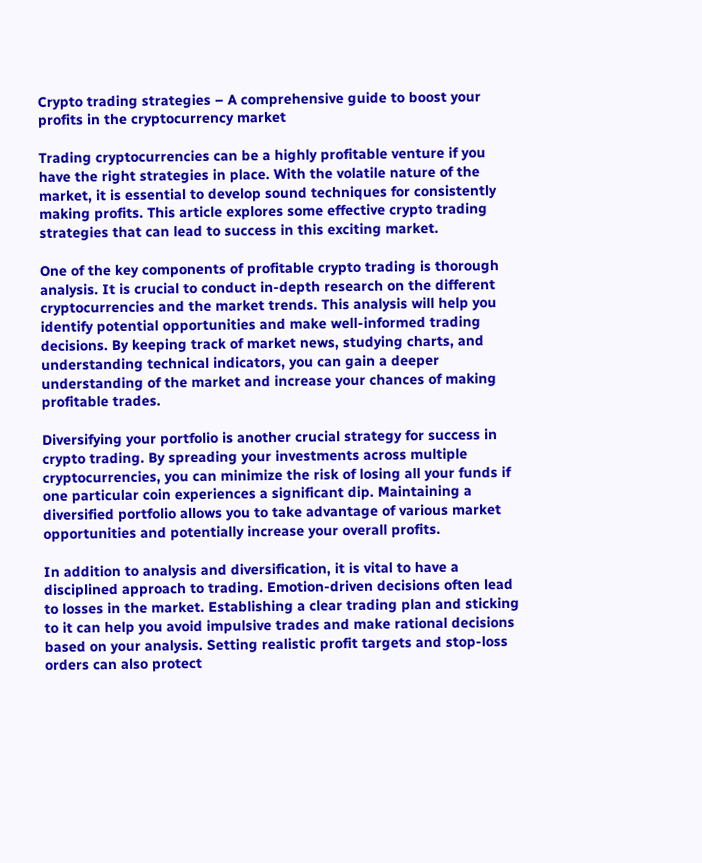Crypto trading strategies – A comprehensive guide to boost your profits in the cryptocurrency market

Trading cryptocurrencies can be a highly profitable venture if you have the right strategies in place. With the volatile nature of the market, it is essential to develop sound techniques for consistently making profits. This article explores some effective crypto trading strategies that can lead to success in this exciting market.

One of the key components of profitable crypto trading is thorough analysis. It is crucial to conduct in-depth research on the different cryptocurrencies and the market trends. This analysis will help you identify potential opportunities and make well-informed trading decisions. By keeping track of market news, studying charts, and understanding technical indicators, you can gain a deeper understanding of the market and increase your chances of making profitable trades.

Diversifying your portfolio is another crucial strategy for success in crypto trading. By spreading your investments across multiple cryptocurrencies, you can minimize the risk of losing all your funds if one particular coin experiences a significant dip. Maintaining a diversified portfolio allows you to take advantage of various market opportunities and potentially increase your overall profits.

In addition to analysis and diversification, it is vital to have a disciplined approach to trading. Emotion-driven decisions often lead to losses in the market. Establishing a clear trading plan and sticking to it can help you avoid impulsive trades and make rational decisions based on your analysis. Setting realistic profit targets and stop-loss orders can also protect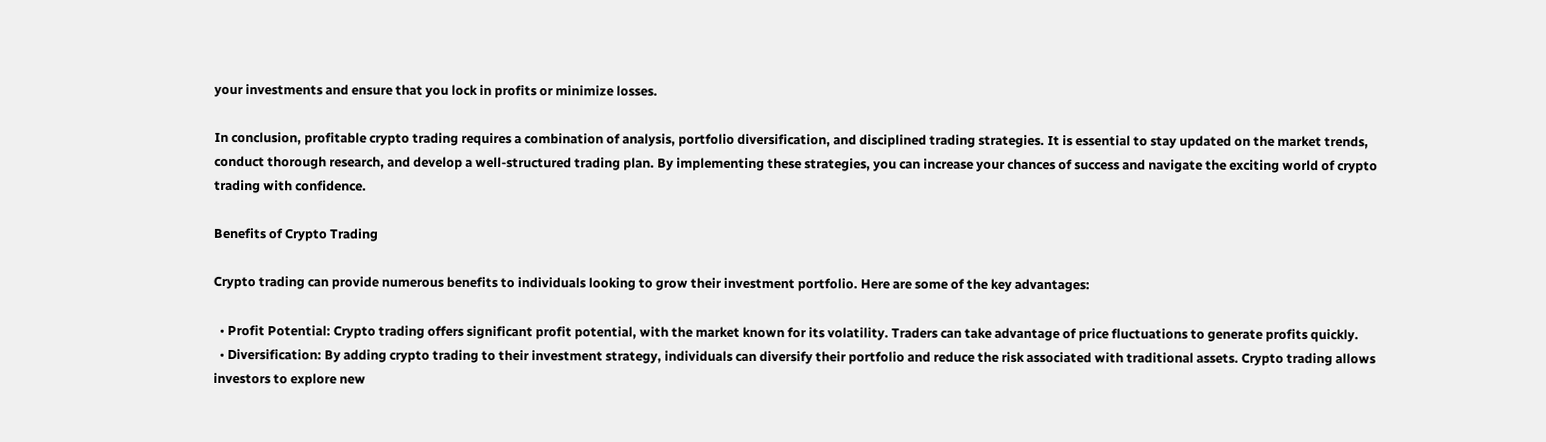your investments and ensure that you lock in profits or minimize losses.

In conclusion, profitable crypto trading requires a combination of analysis, portfolio diversification, and disciplined trading strategies. It is essential to stay updated on the market trends, conduct thorough research, and develop a well-structured trading plan. By implementing these strategies, you can increase your chances of success and navigate the exciting world of crypto trading with confidence.

Benefits of Crypto Trading

Crypto trading can provide numerous benefits to individuals looking to grow their investment portfolio. Here are some of the key advantages:

  • Profit Potential: Crypto trading offers significant profit potential, with the market known for its volatility. Traders can take advantage of price fluctuations to generate profits quickly.
  • Diversification: By adding crypto trading to their investment strategy, individuals can diversify their portfolio and reduce the risk associated with traditional assets. Crypto trading allows investors to explore new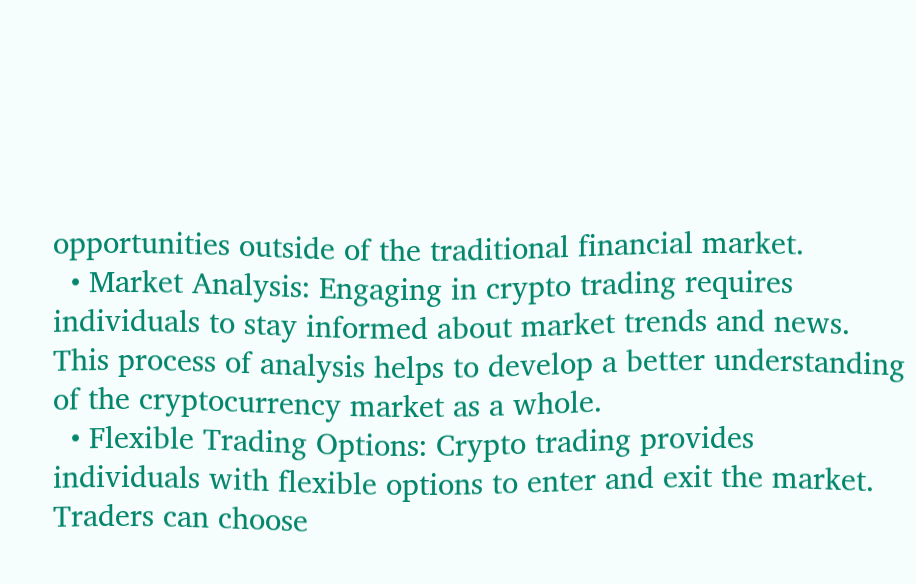opportunities outside of the traditional financial market.
  • Market Analysis: Engaging in crypto trading requires individuals to stay informed about market trends and news. This process of analysis helps to develop a better understanding of the cryptocurrency market as a whole.
  • Flexible Trading Options: Crypto trading provides individuals with flexible options to enter and exit the market. Traders can choose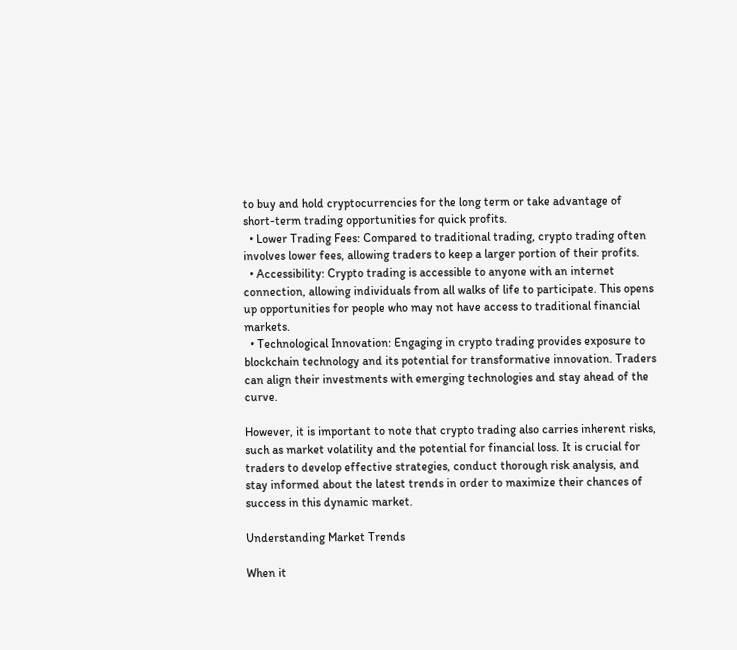to buy and hold cryptocurrencies for the long term or take advantage of short-term trading opportunities for quick profits.
  • Lower Trading Fees: Compared to traditional trading, crypto trading often involves lower fees, allowing traders to keep a larger portion of their profits.
  • Accessibility: Crypto trading is accessible to anyone with an internet connection, allowing individuals from all walks of life to participate. This opens up opportunities for people who may not have access to traditional financial markets.
  • Technological Innovation: Engaging in crypto trading provides exposure to blockchain technology and its potential for transformative innovation. Traders can align their investments with emerging technologies and stay ahead of the curve.

However, it is important to note that crypto trading also carries inherent risks, such as market volatility and the potential for financial loss. It is crucial for traders to develop effective strategies, conduct thorough risk analysis, and stay informed about the latest trends in order to maximize their chances of success in this dynamic market.

Understanding Market Trends

When it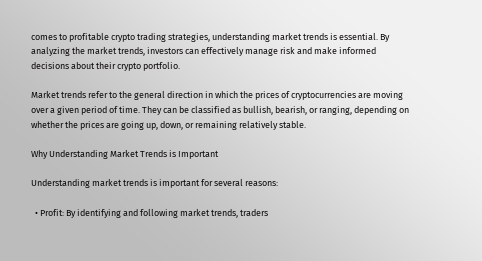comes to profitable crypto trading strategies, understanding market trends is essential. By analyzing the market trends, investors can effectively manage risk and make informed decisions about their crypto portfolio.

Market trends refer to the general direction in which the prices of cryptocurrencies are moving over a given period of time. They can be classified as bullish, bearish, or ranging, depending on whether the prices are going up, down, or remaining relatively stable.

Why Understanding Market Trends is Important

Understanding market trends is important for several reasons:

  • Profit: By identifying and following market trends, traders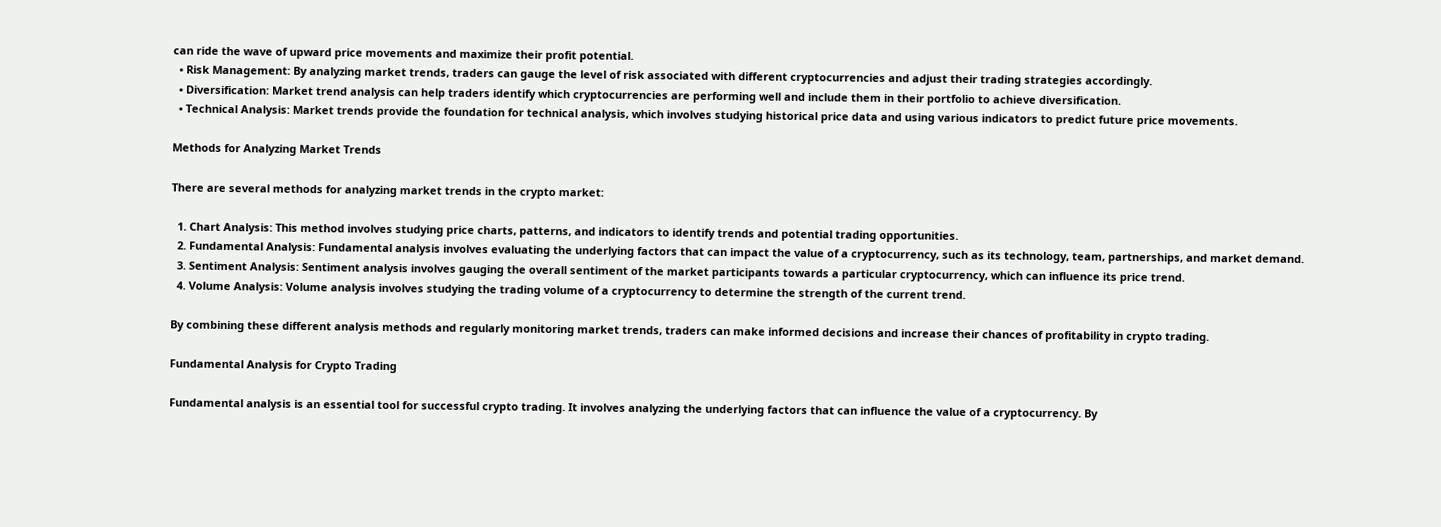can ride the wave of upward price movements and maximize their profit potential.
  • Risk Management: By analyzing market trends, traders can gauge the level of risk associated with different cryptocurrencies and adjust their trading strategies accordingly.
  • Diversification: Market trend analysis can help traders identify which cryptocurrencies are performing well and include them in their portfolio to achieve diversification.
  • Technical Analysis: Market trends provide the foundation for technical analysis, which involves studying historical price data and using various indicators to predict future price movements.

Methods for Analyzing Market Trends

There are several methods for analyzing market trends in the crypto market:

  1. Chart Analysis: This method involves studying price charts, patterns, and indicators to identify trends and potential trading opportunities.
  2. Fundamental Analysis: Fundamental analysis involves evaluating the underlying factors that can impact the value of a cryptocurrency, such as its technology, team, partnerships, and market demand.
  3. Sentiment Analysis: Sentiment analysis involves gauging the overall sentiment of the market participants towards a particular cryptocurrency, which can influence its price trend.
  4. Volume Analysis: Volume analysis involves studying the trading volume of a cryptocurrency to determine the strength of the current trend.

By combining these different analysis methods and regularly monitoring market trends, traders can make informed decisions and increase their chances of profitability in crypto trading.

Fundamental Analysis for Crypto Trading

Fundamental analysis is an essential tool for successful crypto trading. It involves analyzing the underlying factors that can influence the value of a cryptocurrency. By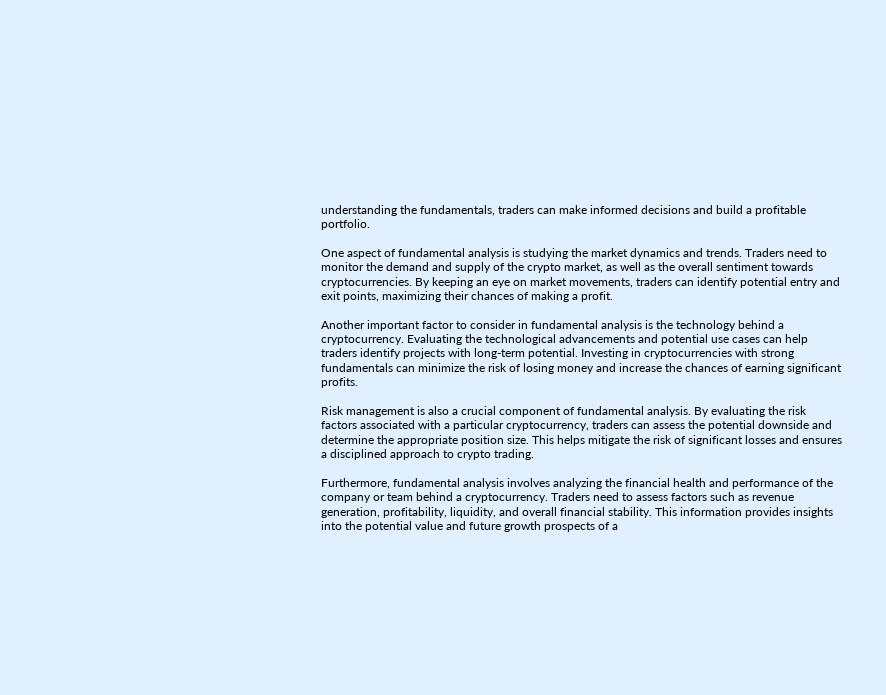understanding the fundamentals, traders can make informed decisions and build a profitable portfolio.

One aspect of fundamental analysis is studying the market dynamics and trends. Traders need to monitor the demand and supply of the crypto market, as well as the overall sentiment towards cryptocurrencies. By keeping an eye on market movements, traders can identify potential entry and exit points, maximizing their chances of making a profit.

Another important factor to consider in fundamental analysis is the technology behind a cryptocurrency. Evaluating the technological advancements and potential use cases can help traders identify projects with long-term potential. Investing in cryptocurrencies with strong fundamentals can minimize the risk of losing money and increase the chances of earning significant profits.

Risk management is also a crucial component of fundamental analysis. By evaluating the risk factors associated with a particular cryptocurrency, traders can assess the potential downside and determine the appropriate position size. This helps mitigate the risk of significant losses and ensures a disciplined approach to crypto trading.

Furthermore, fundamental analysis involves analyzing the financial health and performance of the company or team behind a cryptocurrency. Traders need to assess factors such as revenue generation, profitability, liquidity, and overall financial stability. This information provides insights into the potential value and future growth prospects of a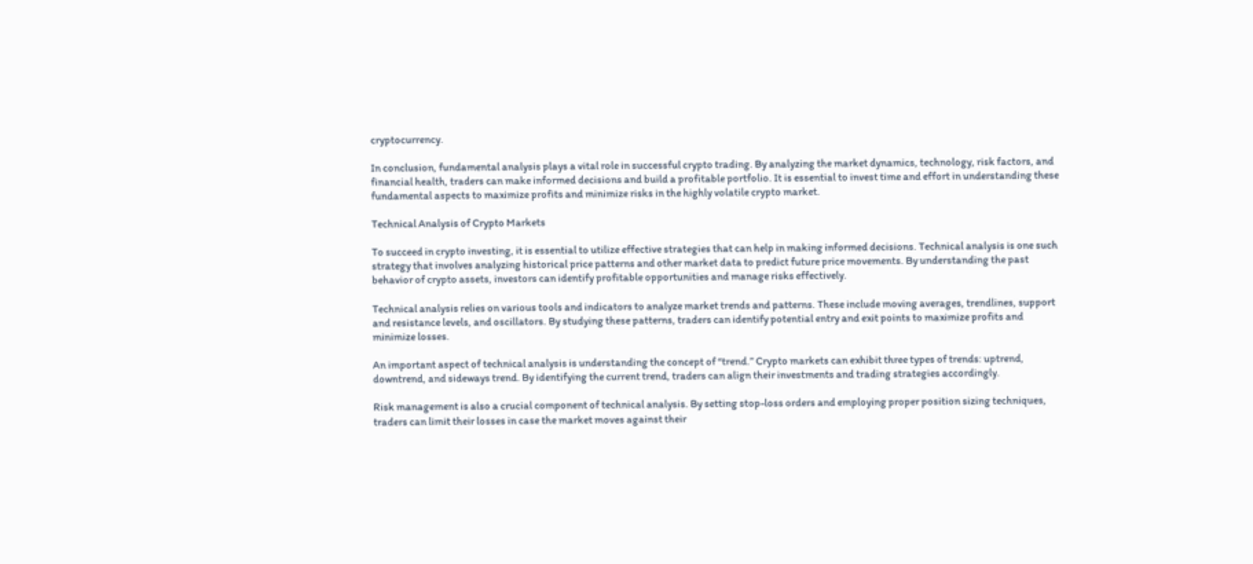cryptocurrency.

In conclusion, fundamental analysis plays a vital role in successful crypto trading. By analyzing the market dynamics, technology, risk factors, and financial health, traders can make informed decisions and build a profitable portfolio. It is essential to invest time and effort in understanding these fundamental aspects to maximize profits and minimize risks in the highly volatile crypto market.

Technical Analysis of Crypto Markets

To succeed in crypto investing, it is essential to utilize effective strategies that can help in making informed decisions. Technical analysis is one such strategy that involves analyzing historical price patterns and other market data to predict future price movements. By understanding the past behavior of crypto assets, investors can identify profitable opportunities and manage risks effectively.

Technical analysis relies on various tools and indicators to analyze market trends and patterns. These include moving averages, trendlines, support and resistance levels, and oscillators. By studying these patterns, traders can identify potential entry and exit points to maximize profits and minimize losses.

An important aspect of technical analysis is understanding the concept of “trend.” Crypto markets can exhibit three types of trends: uptrend, downtrend, and sideways trend. By identifying the current trend, traders can align their investments and trading strategies accordingly.

Risk management is also a crucial component of technical analysis. By setting stop-loss orders and employing proper position sizing techniques, traders can limit their losses in case the market moves against their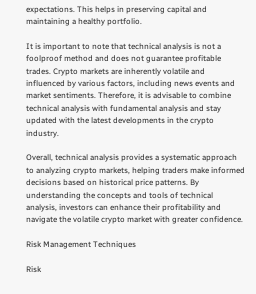expectations. This helps in preserving capital and maintaining a healthy portfolio.

It is important to note that technical analysis is not a foolproof method and does not guarantee profitable trades. Crypto markets are inherently volatile and influenced by various factors, including news events and market sentiments. Therefore, it is advisable to combine technical analysis with fundamental analysis and stay updated with the latest developments in the crypto industry.

Overall, technical analysis provides a systematic approach to analyzing crypto markets, helping traders make informed decisions based on historical price patterns. By understanding the concepts and tools of technical analysis, investors can enhance their profitability and navigate the volatile crypto market with greater confidence.

Risk Management Techniques

Risk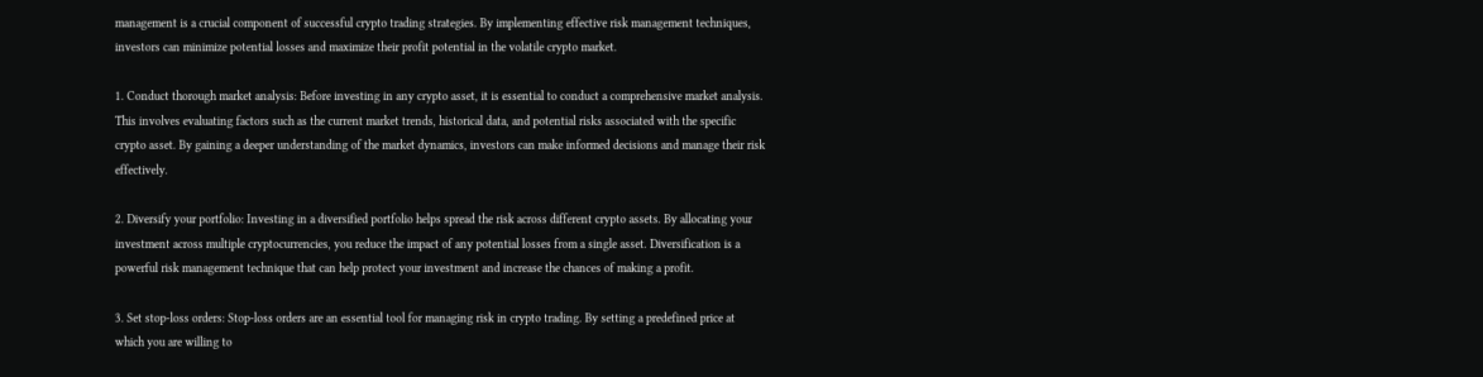management is a crucial component of successful crypto trading strategies. By implementing effective risk management techniques, investors can minimize potential losses and maximize their profit potential in the volatile crypto market.

1. Conduct thorough market analysis: Before investing in any crypto asset, it is essential to conduct a comprehensive market analysis. This involves evaluating factors such as the current market trends, historical data, and potential risks associated with the specific crypto asset. By gaining a deeper understanding of the market dynamics, investors can make informed decisions and manage their risk effectively.

2. Diversify your portfolio: Investing in a diversified portfolio helps spread the risk across different crypto assets. By allocating your investment across multiple cryptocurrencies, you reduce the impact of any potential losses from a single asset. Diversification is a powerful risk management technique that can help protect your investment and increase the chances of making a profit.

3. Set stop-loss orders: Stop-loss orders are an essential tool for managing risk in crypto trading. By setting a predefined price at which you are willing to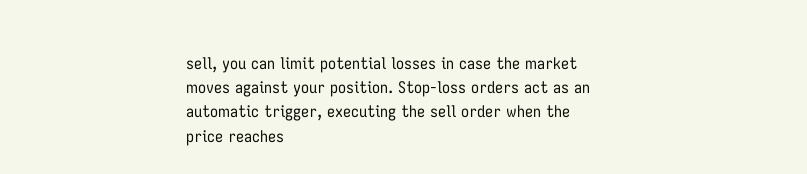sell, you can limit potential losses in case the market moves against your position. Stop-loss orders act as an automatic trigger, executing the sell order when the price reaches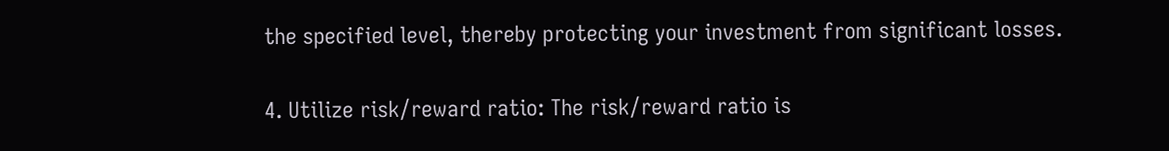the specified level, thereby protecting your investment from significant losses.

4. Utilize risk/reward ratio: The risk/reward ratio is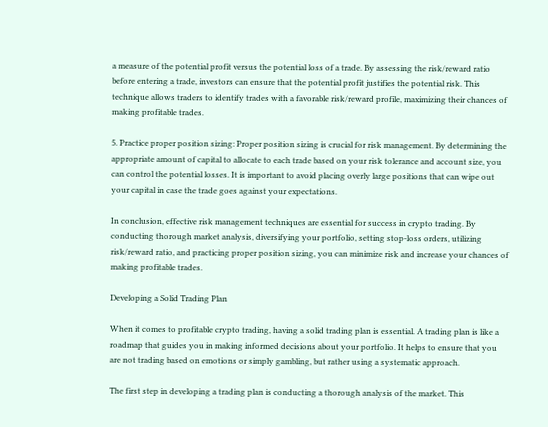a measure of the potential profit versus the potential loss of a trade. By assessing the risk/reward ratio before entering a trade, investors can ensure that the potential profit justifies the potential risk. This technique allows traders to identify trades with a favorable risk/reward profile, maximizing their chances of making profitable trades.

5. Practice proper position sizing: Proper position sizing is crucial for risk management. By determining the appropriate amount of capital to allocate to each trade based on your risk tolerance and account size, you can control the potential losses. It is important to avoid placing overly large positions that can wipe out your capital in case the trade goes against your expectations.

In conclusion, effective risk management techniques are essential for success in crypto trading. By conducting thorough market analysis, diversifying your portfolio, setting stop-loss orders, utilizing risk/reward ratio, and practicing proper position sizing, you can minimize risk and increase your chances of making profitable trades.

Developing a Solid Trading Plan

When it comes to profitable crypto trading, having a solid trading plan is essential. A trading plan is like a roadmap that guides you in making informed decisions about your portfolio. It helps to ensure that you are not trading based on emotions or simply gambling, but rather using a systematic approach.

The first step in developing a trading plan is conducting a thorough analysis of the market. This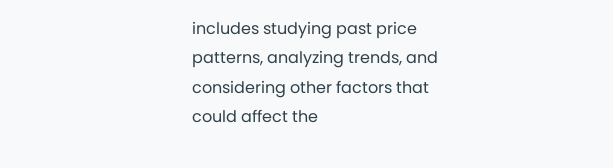includes studying past price patterns, analyzing trends, and considering other factors that could affect the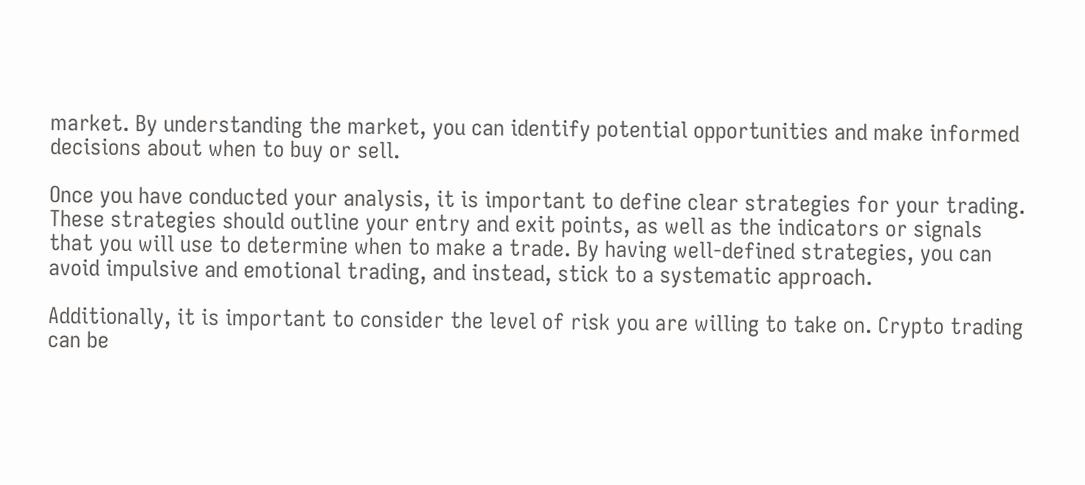market. By understanding the market, you can identify potential opportunities and make informed decisions about when to buy or sell.

Once you have conducted your analysis, it is important to define clear strategies for your trading. These strategies should outline your entry and exit points, as well as the indicators or signals that you will use to determine when to make a trade. By having well-defined strategies, you can avoid impulsive and emotional trading, and instead, stick to a systematic approach.

Additionally, it is important to consider the level of risk you are willing to take on. Crypto trading can be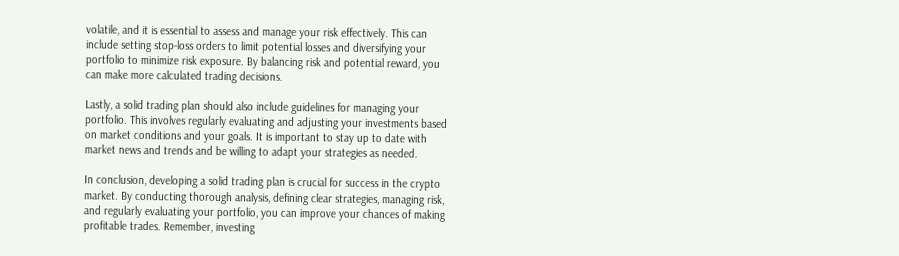volatile, and it is essential to assess and manage your risk effectively. This can include setting stop-loss orders to limit potential losses and diversifying your portfolio to minimize risk exposure. By balancing risk and potential reward, you can make more calculated trading decisions.

Lastly, a solid trading plan should also include guidelines for managing your portfolio. This involves regularly evaluating and adjusting your investments based on market conditions and your goals. It is important to stay up to date with market news and trends and be willing to adapt your strategies as needed.

In conclusion, developing a solid trading plan is crucial for success in the crypto market. By conducting thorough analysis, defining clear strategies, managing risk, and regularly evaluating your portfolio, you can improve your chances of making profitable trades. Remember, investing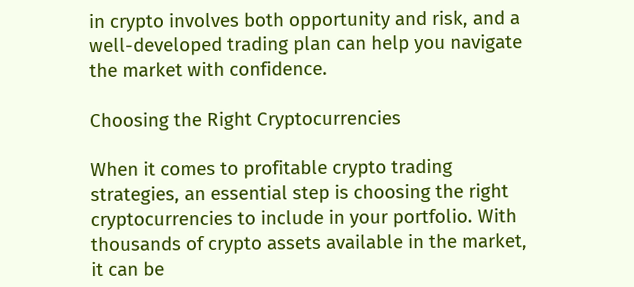in crypto involves both opportunity and risk, and a well-developed trading plan can help you navigate the market with confidence.

Choosing the Right Cryptocurrencies

When it comes to profitable crypto trading strategies, an essential step is choosing the right cryptocurrencies to include in your portfolio. With thousands of crypto assets available in the market, it can be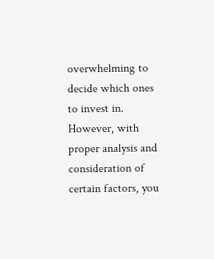overwhelming to decide which ones to invest in. However, with proper analysis and consideration of certain factors, you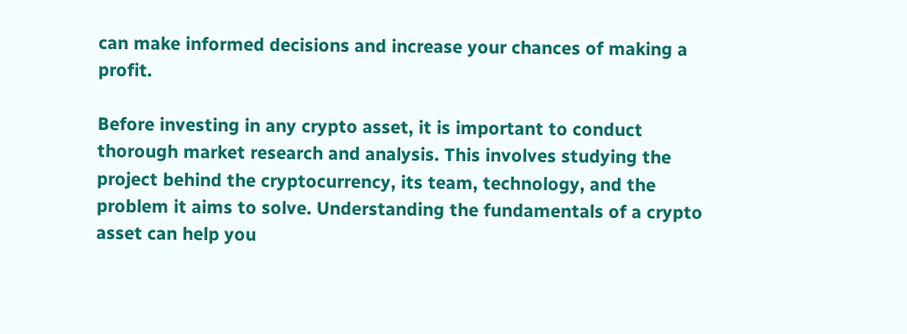can make informed decisions and increase your chances of making a profit.

Before investing in any crypto asset, it is important to conduct thorough market research and analysis. This involves studying the project behind the cryptocurrency, its team, technology, and the problem it aims to solve. Understanding the fundamentals of a crypto asset can help you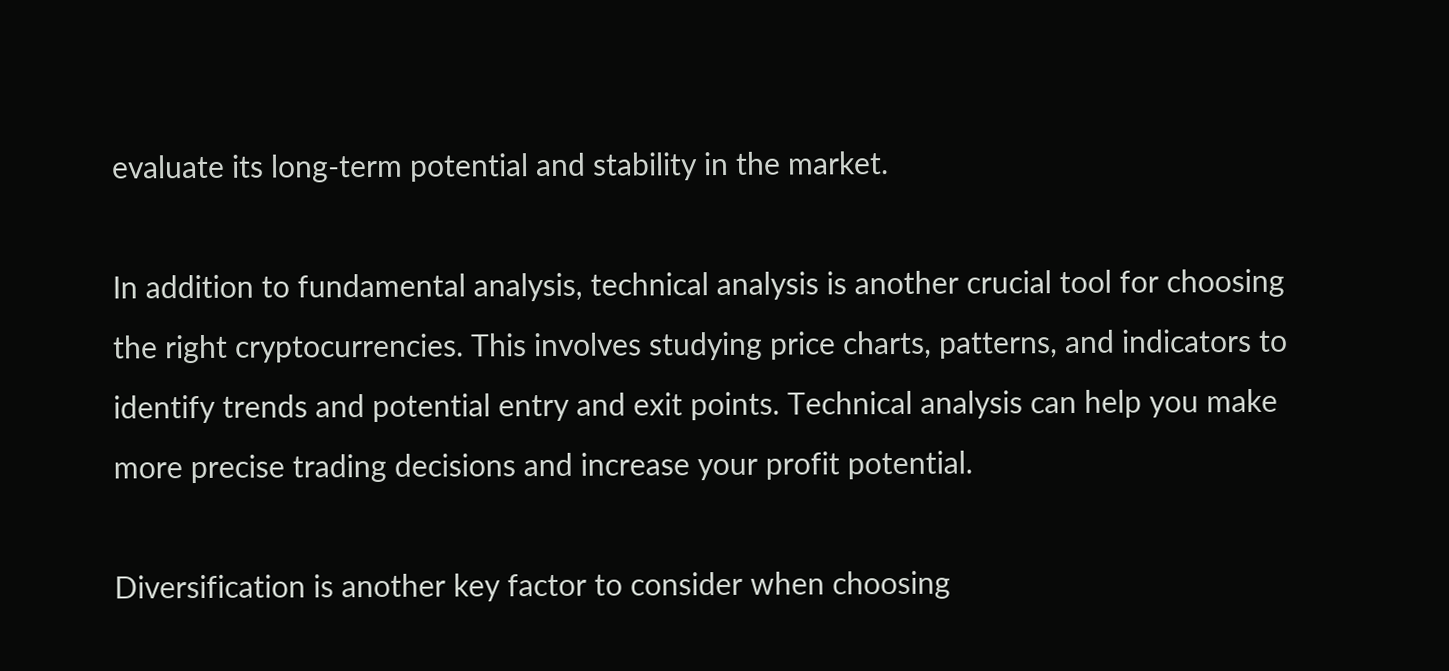evaluate its long-term potential and stability in the market.

In addition to fundamental analysis, technical analysis is another crucial tool for choosing the right cryptocurrencies. This involves studying price charts, patterns, and indicators to identify trends and potential entry and exit points. Technical analysis can help you make more precise trading decisions and increase your profit potential.

Diversification is another key factor to consider when choosing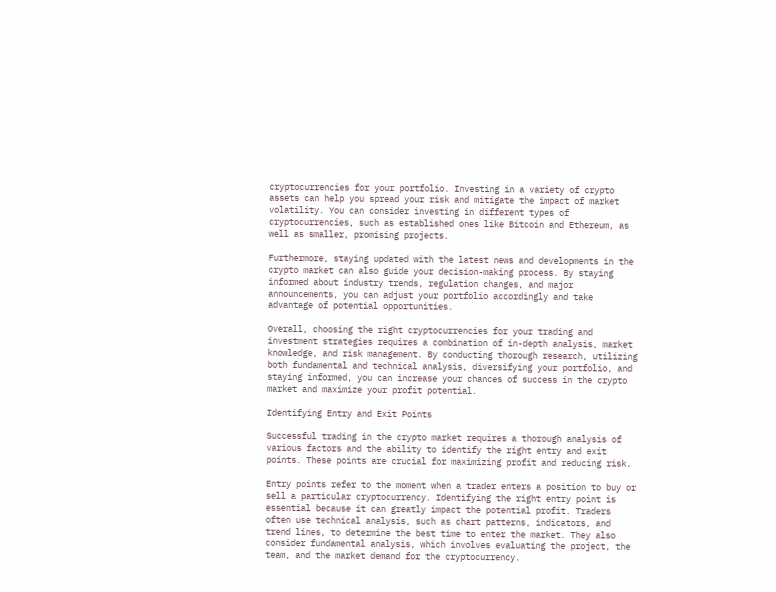cryptocurrencies for your portfolio. Investing in a variety of crypto assets can help you spread your risk and mitigate the impact of market volatility. You can consider investing in different types of cryptocurrencies, such as established ones like Bitcoin and Ethereum, as well as smaller, promising projects.

Furthermore, staying updated with the latest news and developments in the crypto market can also guide your decision-making process. By staying informed about industry trends, regulation changes, and major announcements, you can adjust your portfolio accordingly and take advantage of potential opportunities.

Overall, choosing the right cryptocurrencies for your trading and investment strategies requires a combination of in-depth analysis, market knowledge, and risk management. By conducting thorough research, utilizing both fundamental and technical analysis, diversifying your portfolio, and staying informed, you can increase your chances of success in the crypto market and maximize your profit potential.

Identifying Entry and Exit Points

Successful trading in the crypto market requires a thorough analysis of various factors and the ability to identify the right entry and exit points. These points are crucial for maximizing profit and reducing risk.

Entry points refer to the moment when a trader enters a position to buy or sell a particular cryptocurrency. Identifying the right entry point is essential because it can greatly impact the potential profit. Traders often use technical analysis, such as chart patterns, indicators, and trend lines, to determine the best time to enter the market. They also consider fundamental analysis, which involves evaluating the project, the team, and the market demand for the cryptocurrency.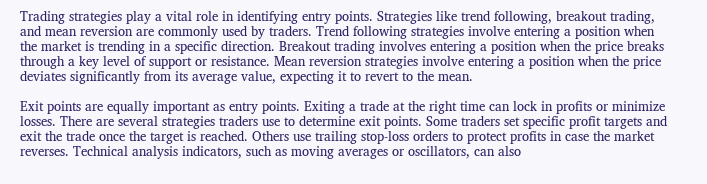Trading strategies play a vital role in identifying entry points. Strategies like trend following, breakout trading, and mean reversion are commonly used by traders. Trend following strategies involve entering a position when the market is trending in a specific direction. Breakout trading involves entering a position when the price breaks through a key level of support or resistance. Mean reversion strategies involve entering a position when the price deviates significantly from its average value, expecting it to revert to the mean.

Exit points are equally important as entry points. Exiting a trade at the right time can lock in profits or minimize losses. There are several strategies traders use to determine exit points. Some traders set specific profit targets and exit the trade once the target is reached. Others use trailing stop-loss orders to protect profits in case the market reverses. Technical analysis indicators, such as moving averages or oscillators, can also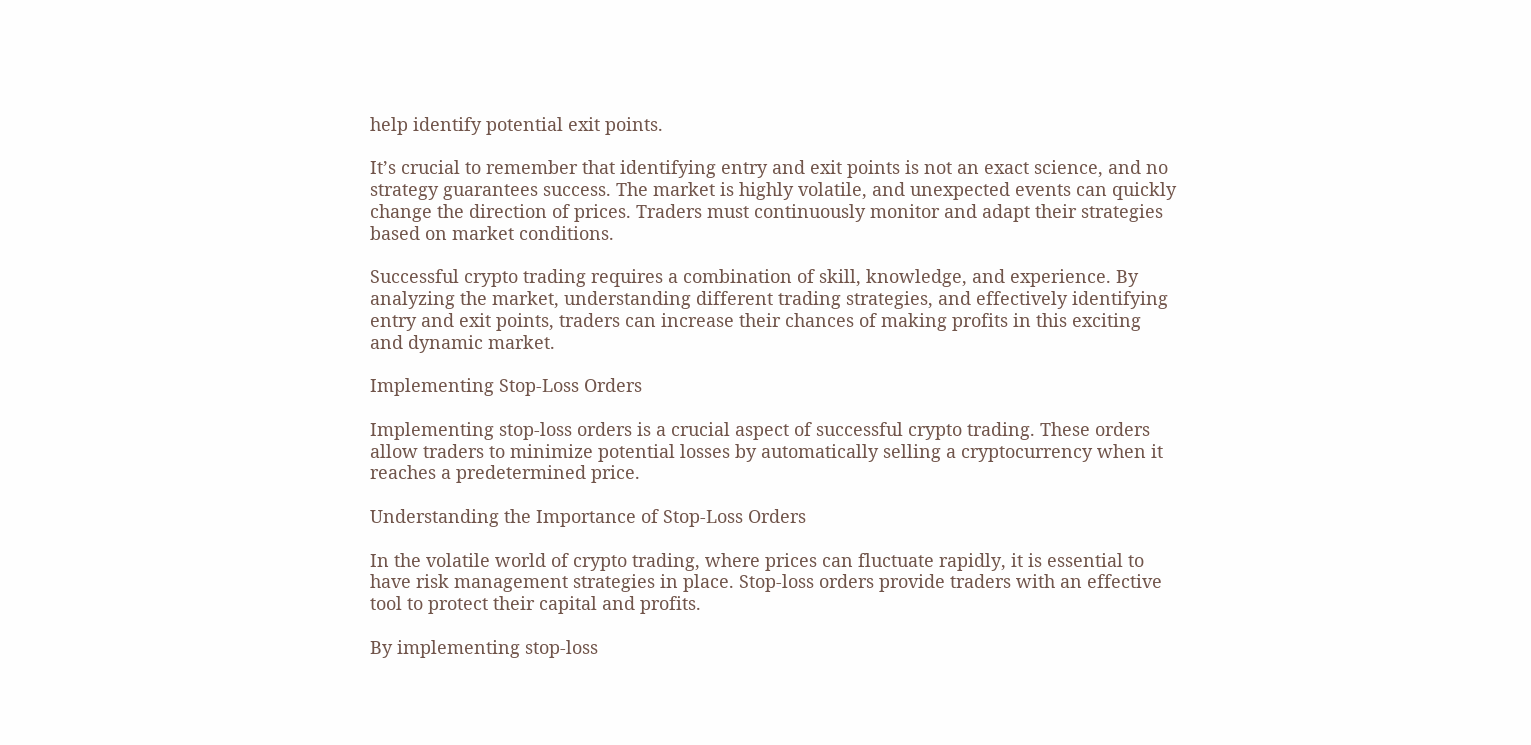help identify potential exit points.

It’s crucial to remember that identifying entry and exit points is not an exact science, and no strategy guarantees success. The market is highly volatile, and unexpected events can quickly change the direction of prices. Traders must continuously monitor and adapt their strategies based on market conditions.

Successful crypto trading requires a combination of skill, knowledge, and experience. By analyzing the market, understanding different trading strategies, and effectively identifying entry and exit points, traders can increase their chances of making profits in this exciting and dynamic market.

Implementing Stop-Loss Orders

Implementing stop-loss orders is a crucial aspect of successful crypto trading. These orders allow traders to minimize potential losses by automatically selling a cryptocurrency when it reaches a predetermined price.

Understanding the Importance of Stop-Loss Orders

In the volatile world of crypto trading, where prices can fluctuate rapidly, it is essential to have risk management strategies in place. Stop-loss orders provide traders with an effective tool to protect their capital and profits.

By implementing stop-loss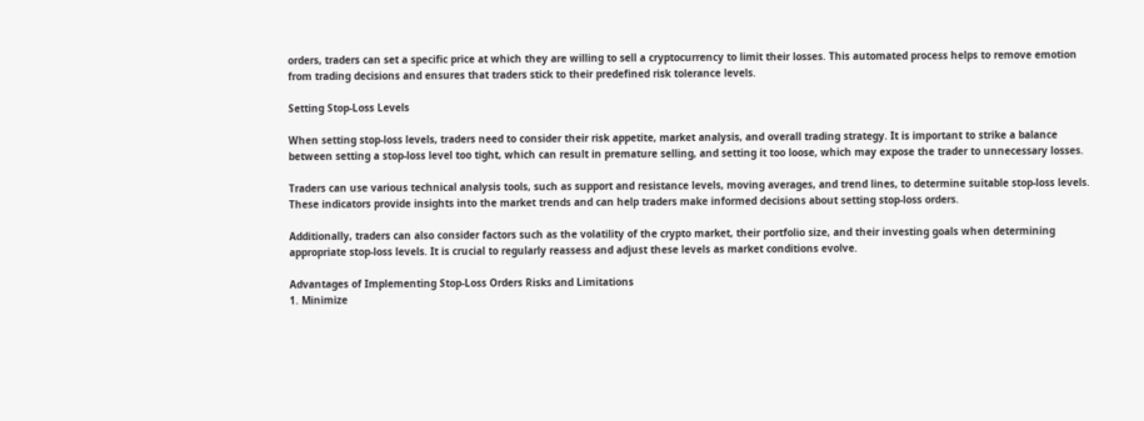orders, traders can set a specific price at which they are willing to sell a cryptocurrency to limit their losses. This automated process helps to remove emotion from trading decisions and ensures that traders stick to their predefined risk tolerance levels.

Setting Stop-Loss Levels

When setting stop-loss levels, traders need to consider their risk appetite, market analysis, and overall trading strategy. It is important to strike a balance between setting a stop-loss level too tight, which can result in premature selling, and setting it too loose, which may expose the trader to unnecessary losses.

Traders can use various technical analysis tools, such as support and resistance levels, moving averages, and trend lines, to determine suitable stop-loss levels. These indicators provide insights into the market trends and can help traders make informed decisions about setting stop-loss orders.

Additionally, traders can also consider factors such as the volatility of the crypto market, their portfolio size, and their investing goals when determining appropriate stop-loss levels. It is crucial to regularly reassess and adjust these levels as market conditions evolve.

Advantages of Implementing Stop-Loss Orders Risks and Limitations
1. Minimize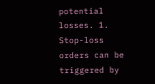potential losses. 1. Stop-loss orders can be triggered by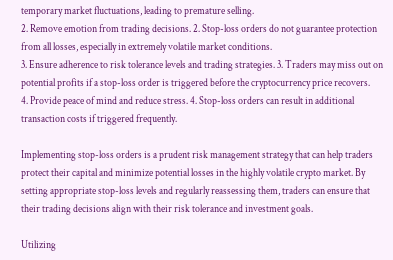temporary market fluctuations, leading to premature selling.
2. Remove emotion from trading decisions. 2. Stop-loss orders do not guarantee protection from all losses, especially in extremely volatile market conditions.
3. Ensure adherence to risk tolerance levels and trading strategies. 3. Traders may miss out on potential profits if a stop-loss order is triggered before the cryptocurrency price recovers.
4. Provide peace of mind and reduce stress. 4. Stop-loss orders can result in additional transaction costs if triggered frequently.

Implementing stop-loss orders is a prudent risk management strategy that can help traders protect their capital and minimize potential losses in the highly volatile crypto market. By setting appropriate stop-loss levels and regularly reassessing them, traders can ensure that their trading decisions align with their risk tolerance and investment goals.

Utilizing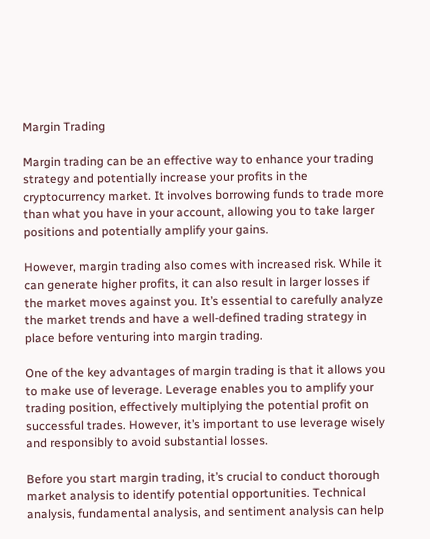Margin Trading

Margin trading can be an effective way to enhance your trading strategy and potentially increase your profits in the cryptocurrency market. It involves borrowing funds to trade more than what you have in your account, allowing you to take larger positions and potentially amplify your gains.

However, margin trading also comes with increased risk. While it can generate higher profits, it can also result in larger losses if the market moves against you. It’s essential to carefully analyze the market trends and have a well-defined trading strategy in place before venturing into margin trading.

One of the key advantages of margin trading is that it allows you to make use of leverage. Leverage enables you to amplify your trading position, effectively multiplying the potential profit on successful trades. However, it’s important to use leverage wisely and responsibly to avoid substantial losses.

Before you start margin trading, it’s crucial to conduct thorough market analysis to identify potential opportunities. Technical analysis, fundamental analysis, and sentiment analysis can help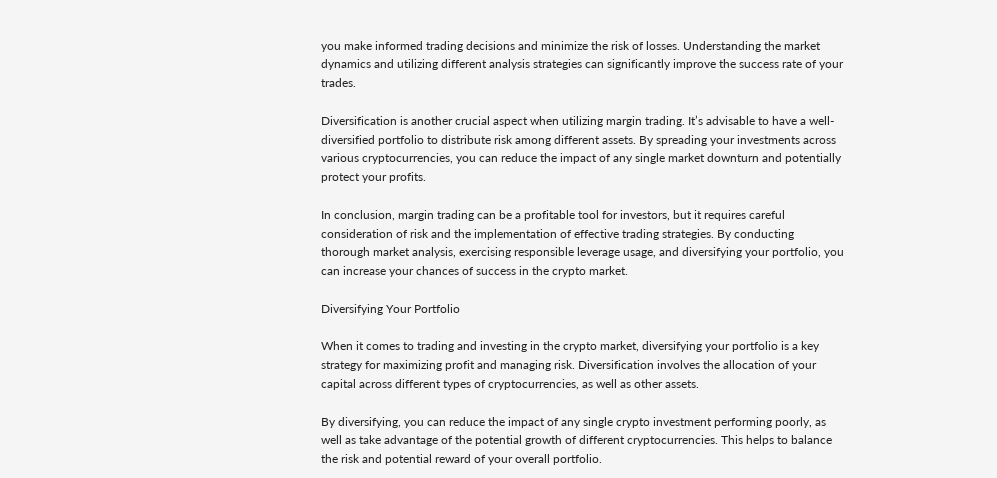you make informed trading decisions and minimize the risk of losses. Understanding the market dynamics and utilizing different analysis strategies can significantly improve the success rate of your trades.

Diversification is another crucial aspect when utilizing margin trading. It’s advisable to have a well-diversified portfolio to distribute risk among different assets. By spreading your investments across various cryptocurrencies, you can reduce the impact of any single market downturn and potentially protect your profits.

In conclusion, margin trading can be a profitable tool for investors, but it requires careful consideration of risk and the implementation of effective trading strategies. By conducting thorough market analysis, exercising responsible leverage usage, and diversifying your portfolio, you can increase your chances of success in the crypto market.

Diversifying Your Portfolio

When it comes to trading and investing in the crypto market, diversifying your portfolio is a key strategy for maximizing profit and managing risk. Diversification involves the allocation of your capital across different types of cryptocurrencies, as well as other assets.

By diversifying, you can reduce the impact of any single crypto investment performing poorly, as well as take advantage of the potential growth of different cryptocurrencies. This helps to balance the risk and potential reward of your overall portfolio.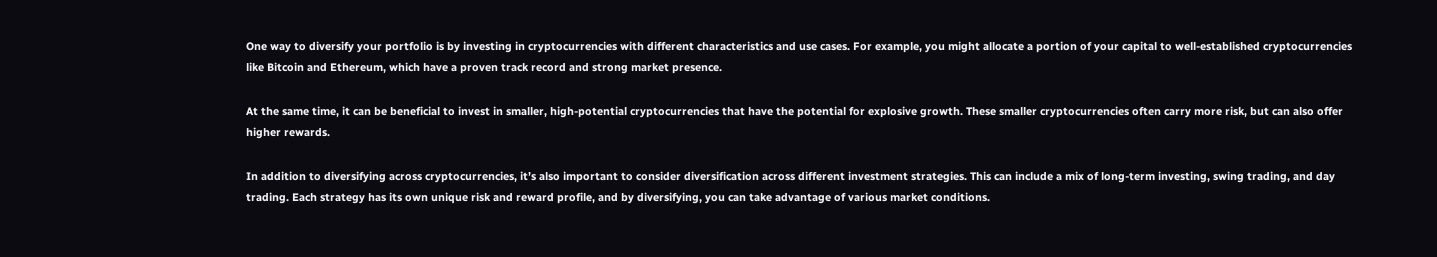One way to diversify your portfolio is by investing in cryptocurrencies with different characteristics and use cases. For example, you might allocate a portion of your capital to well-established cryptocurrencies like Bitcoin and Ethereum, which have a proven track record and strong market presence.

At the same time, it can be beneficial to invest in smaller, high-potential cryptocurrencies that have the potential for explosive growth. These smaller cryptocurrencies often carry more risk, but can also offer higher rewards.

In addition to diversifying across cryptocurrencies, it’s also important to consider diversification across different investment strategies. This can include a mix of long-term investing, swing trading, and day trading. Each strategy has its own unique risk and reward profile, and by diversifying, you can take advantage of various market conditions.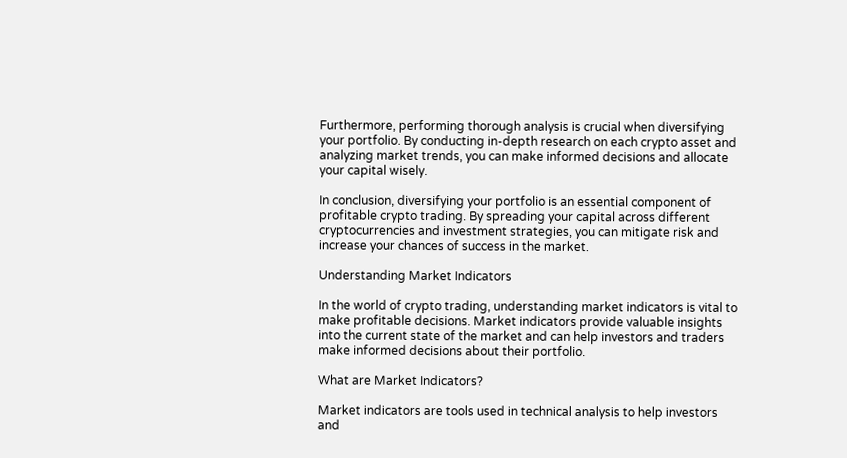Furthermore, performing thorough analysis is crucial when diversifying your portfolio. By conducting in-depth research on each crypto asset and analyzing market trends, you can make informed decisions and allocate your capital wisely.

In conclusion, diversifying your portfolio is an essential component of profitable crypto trading. By spreading your capital across different cryptocurrencies and investment strategies, you can mitigate risk and increase your chances of success in the market.

Understanding Market Indicators

In the world of crypto trading, understanding market indicators is vital to make profitable decisions. Market indicators provide valuable insights into the current state of the market and can help investors and traders make informed decisions about their portfolio.

What are Market Indicators?

Market indicators are tools used in technical analysis to help investors and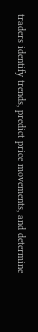traders identify trends, predict price movements, and determine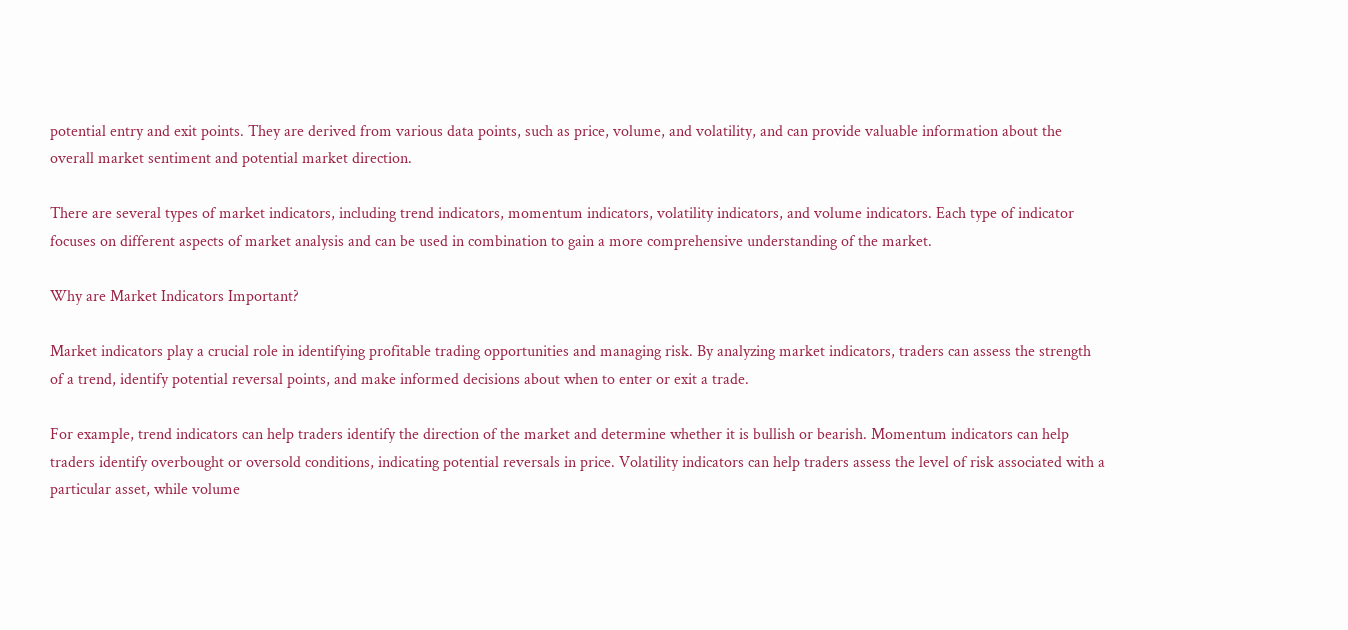potential entry and exit points. They are derived from various data points, such as price, volume, and volatility, and can provide valuable information about the overall market sentiment and potential market direction.

There are several types of market indicators, including trend indicators, momentum indicators, volatility indicators, and volume indicators. Each type of indicator focuses on different aspects of market analysis and can be used in combination to gain a more comprehensive understanding of the market.

Why are Market Indicators Important?

Market indicators play a crucial role in identifying profitable trading opportunities and managing risk. By analyzing market indicators, traders can assess the strength of a trend, identify potential reversal points, and make informed decisions about when to enter or exit a trade.

For example, trend indicators can help traders identify the direction of the market and determine whether it is bullish or bearish. Momentum indicators can help traders identify overbought or oversold conditions, indicating potential reversals in price. Volatility indicators can help traders assess the level of risk associated with a particular asset, while volume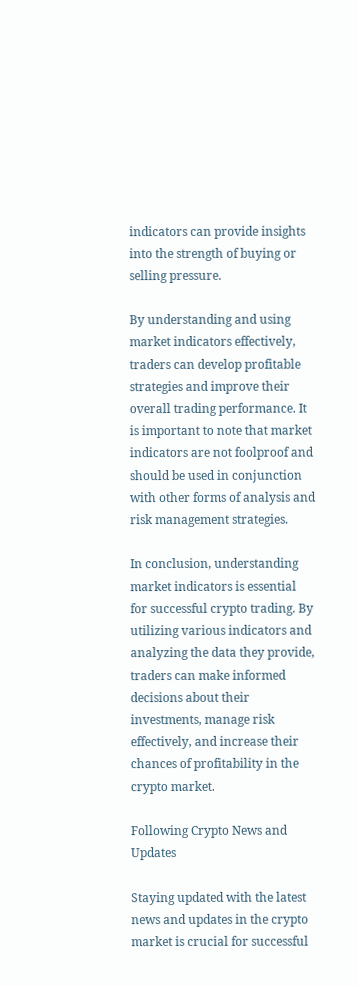indicators can provide insights into the strength of buying or selling pressure.

By understanding and using market indicators effectively, traders can develop profitable strategies and improve their overall trading performance. It is important to note that market indicators are not foolproof and should be used in conjunction with other forms of analysis and risk management strategies.

In conclusion, understanding market indicators is essential for successful crypto trading. By utilizing various indicators and analyzing the data they provide, traders can make informed decisions about their investments, manage risk effectively, and increase their chances of profitability in the crypto market.

Following Crypto News and Updates

Staying updated with the latest news and updates in the crypto market is crucial for successful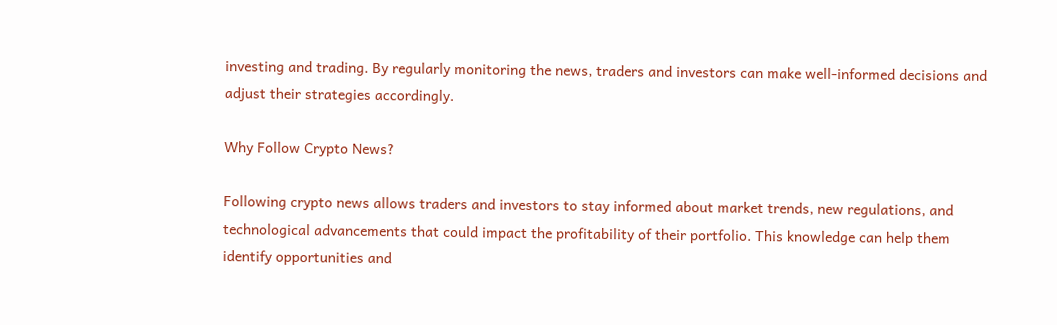investing and trading. By regularly monitoring the news, traders and investors can make well-informed decisions and adjust their strategies accordingly.

Why Follow Crypto News?

Following crypto news allows traders and investors to stay informed about market trends, new regulations, and technological advancements that could impact the profitability of their portfolio. This knowledge can help them identify opportunities and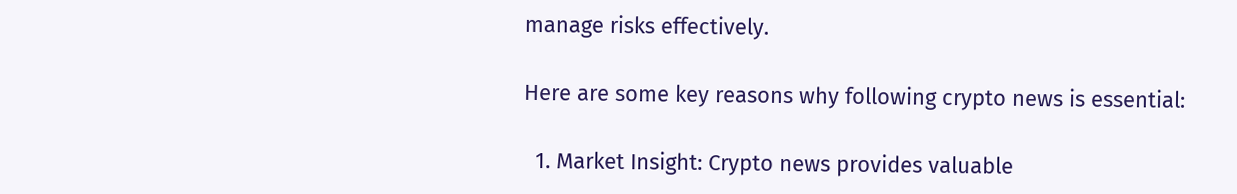manage risks effectively.

Here are some key reasons why following crypto news is essential:

  1. Market Insight: Crypto news provides valuable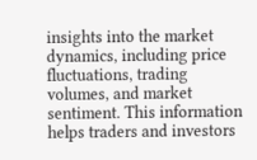insights into the market dynamics, including price fluctuations, trading volumes, and market sentiment. This information helps traders and investors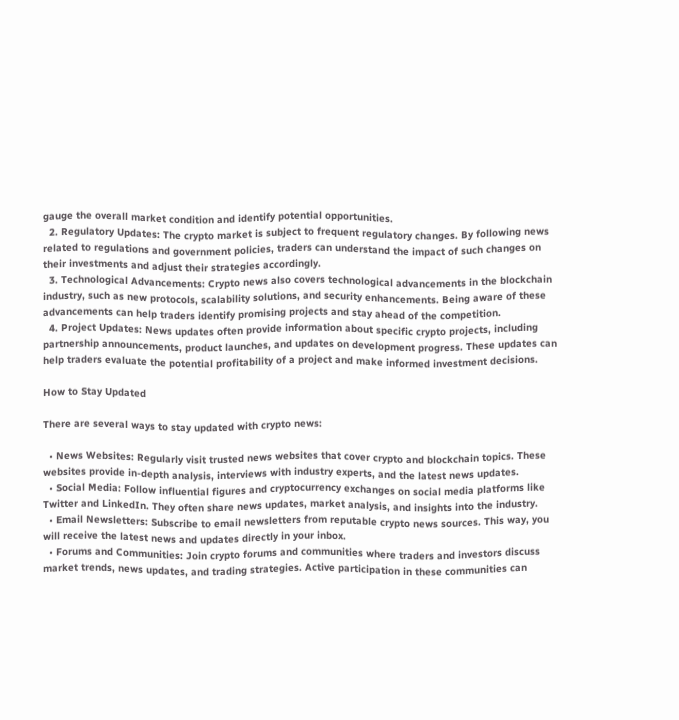gauge the overall market condition and identify potential opportunities.
  2. Regulatory Updates: The crypto market is subject to frequent regulatory changes. By following news related to regulations and government policies, traders can understand the impact of such changes on their investments and adjust their strategies accordingly.
  3. Technological Advancements: Crypto news also covers technological advancements in the blockchain industry, such as new protocols, scalability solutions, and security enhancements. Being aware of these advancements can help traders identify promising projects and stay ahead of the competition.
  4. Project Updates: News updates often provide information about specific crypto projects, including partnership announcements, product launches, and updates on development progress. These updates can help traders evaluate the potential profitability of a project and make informed investment decisions.

How to Stay Updated

There are several ways to stay updated with crypto news:

  • News Websites: Regularly visit trusted news websites that cover crypto and blockchain topics. These websites provide in-depth analysis, interviews with industry experts, and the latest news updates.
  • Social Media: Follow influential figures and cryptocurrency exchanges on social media platforms like Twitter and LinkedIn. They often share news updates, market analysis, and insights into the industry.
  • Email Newsletters: Subscribe to email newsletters from reputable crypto news sources. This way, you will receive the latest news and updates directly in your inbox.
  • Forums and Communities: Join crypto forums and communities where traders and investors discuss market trends, news updates, and trading strategies. Active participation in these communities can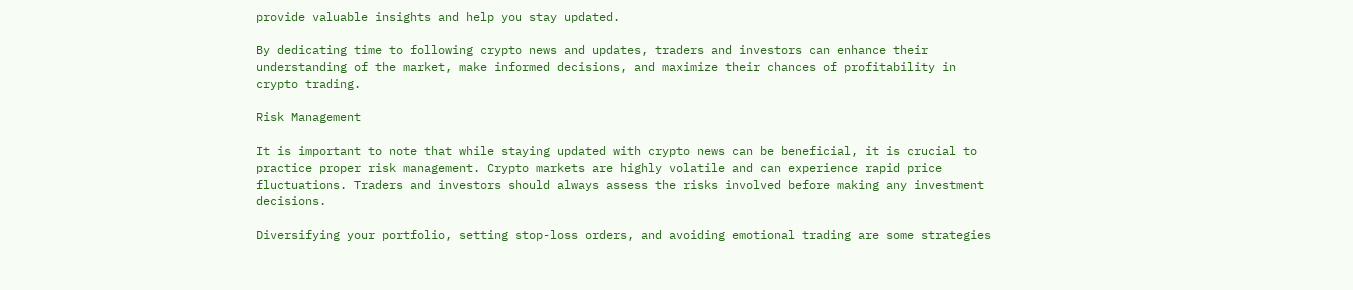provide valuable insights and help you stay updated.

By dedicating time to following crypto news and updates, traders and investors can enhance their understanding of the market, make informed decisions, and maximize their chances of profitability in crypto trading.

Risk Management

It is important to note that while staying updated with crypto news can be beneficial, it is crucial to practice proper risk management. Crypto markets are highly volatile and can experience rapid price fluctuations. Traders and investors should always assess the risks involved before making any investment decisions.

Diversifying your portfolio, setting stop-loss orders, and avoiding emotional trading are some strategies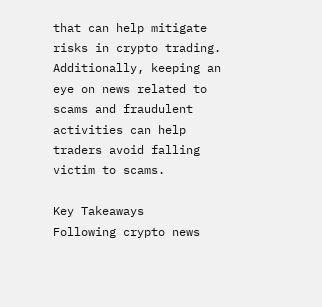that can help mitigate risks in crypto trading. Additionally, keeping an eye on news related to scams and fraudulent activities can help traders avoid falling victim to scams.

Key Takeaways
Following crypto news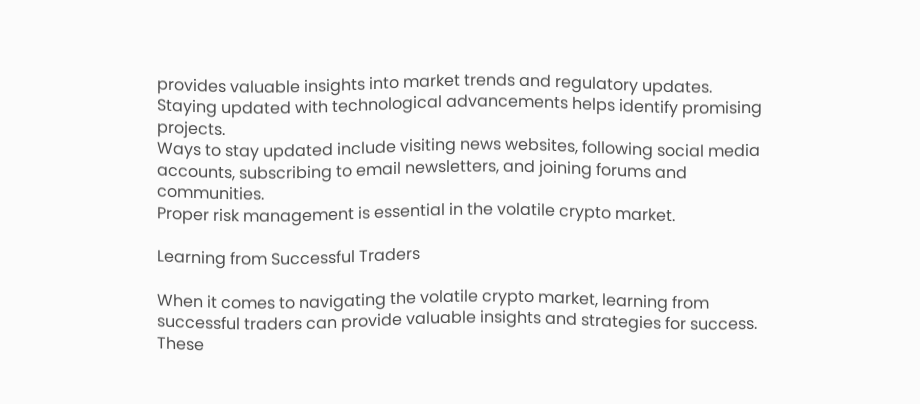provides valuable insights into market trends and regulatory updates.
Staying updated with technological advancements helps identify promising projects.
Ways to stay updated include visiting news websites, following social media accounts, subscribing to email newsletters, and joining forums and communities.
Proper risk management is essential in the volatile crypto market.

Learning from Successful Traders

When it comes to navigating the volatile crypto market, learning from successful traders can provide valuable insights and strategies for success. These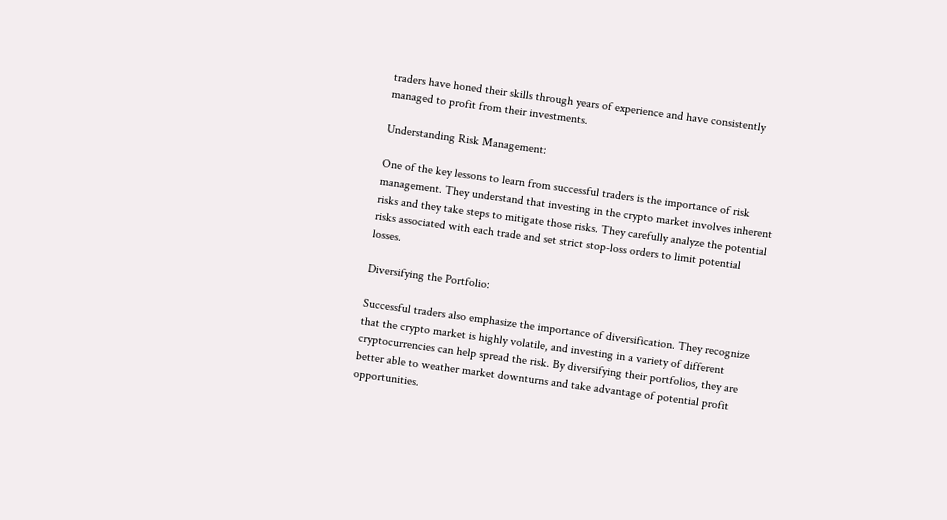traders have honed their skills through years of experience and have consistently managed to profit from their investments.

Understanding Risk Management:

One of the key lessons to learn from successful traders is the importance of risk management. They understand that investing in the crypto market involves inherent risks and they take steps to mitigate those risks. They carefully analyze the potential risks associated with each trade and set strict stop-loss orders to limit potential losses.

Diversifying the Portfolio:

Successful traders also emphasize the importance of diversification. They recognize that the crypto market is highly volatile, and investing in a variety of different cryptocurrencies can help spread the risk. By diversifying their portfolios, they are better able to weather market downturns and take advantage of potential profit opportunities.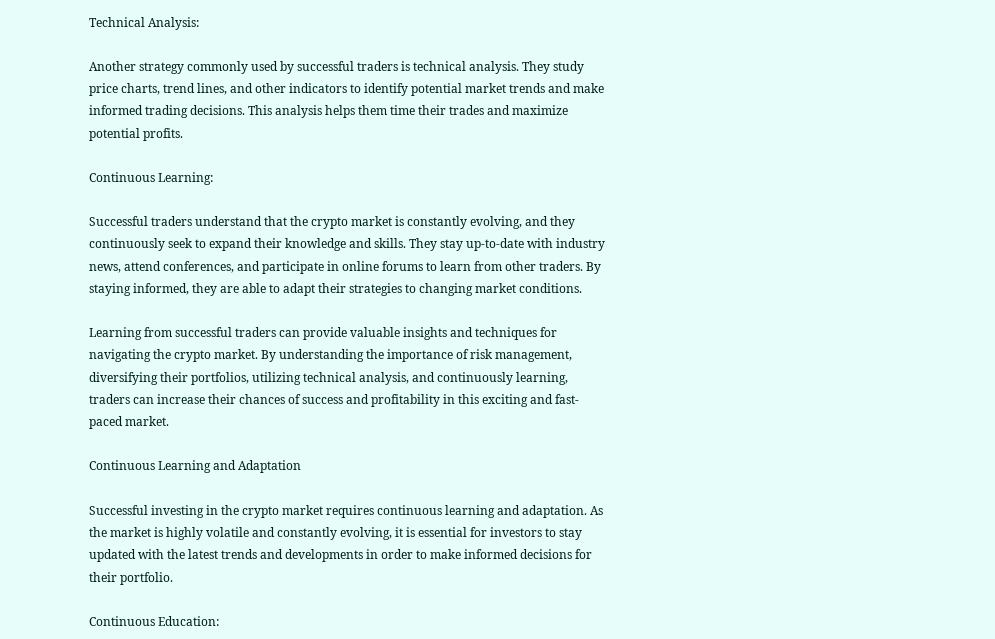Technical Analysis:

Another strategy commonly used by successful traders is technical analysis. They study price charts, trend lines, and other indicators to identify potential market trends and make informed trading decisions. This analysis helps them time their trades and maximize potential profits.

Continuous Learning:

Successful traders understand that the crypto market is constantly evolving, and they continuously seek to expand their knowledge and skills. They stay up-to-date with industry news, attend conferences, and participate in online forums to learn from other traders. By staying informed, they are able to adapt their strategies to changing market conditions.

Learning from successful traders can provide valuable insights and techniques for navigating the crypto market. By understanding the importance of risk management, diversifying their portfolios, utilizing technical analysis, and continuously learning, traders can increase their chances of success and profitability in this exciting and fast-paced market.

Continuous Learning and Adaptation

Successful investing in the crypto market requires continuous learning and adaptation. As the market is highly volatile and constantly evolving, it is essential for investors to stay updated with the latest trends and developments in order to make informed decisions for their portfolio.

Continuous Education: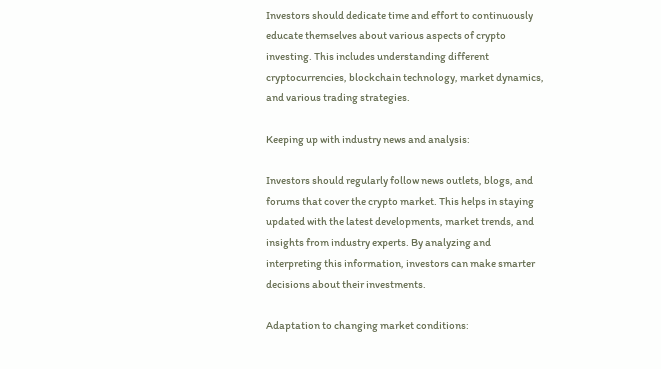Investors should dedicate time and effort to continuously educate themselves about various aspects of crypto investing. This includes understanding different cryptocurrencies, blockchain technology, market dynamics, and various trading strategies.

Keeping up with industry news and analysis:

Investors should regularly follow news outlets, blogs, and forums that cover the crypto market. This helps in staying updated with the latest developments, market trends, and insights from industry experts. By analyzing and interpreting this information, investors can make smarter decisions about their investments.

Adaptation to changing market conditions: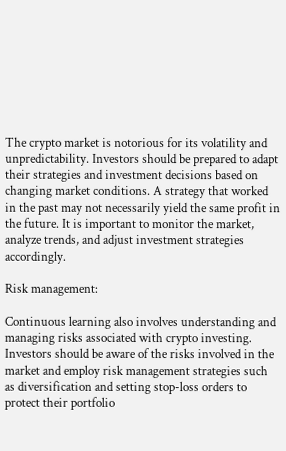The crypto market is notorious for its volatility and unpredictability. Investors should be prepared to adapt their strategies and investment decisions based on changing market conditions. A strategy that worked in the past may not necessarily yield the same profit in the future. It is important to monitor the market, analyze trends, and adjust investment strategies accordingly.

Risk management:

Continuous learning also involves understanding and managing risks associated with crypto investing. Investors should be aware of the risks involved in the market and employ risk management strategies such as diversification and setting stop-loss orders to protect their portfolio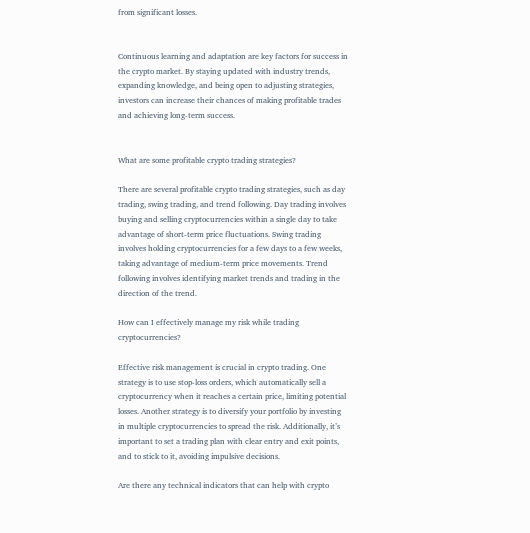from significant losses.


Continuous learning and adaptation are key factors for success in the crypto market. By staying updated with industry trends, expanding knowledge, and being open to adjusting strategies, investors can increase their chances of making profitable trades and achieving long-term success.


What are some profitable crypto trading strategies?

There are several profitable crypto trading strategies, such as day trading, swing trading, and trend following. Day trading involves buying and selling cryptocurrencies within a single day to take advantage of short-term price fluctuations. Swing trading involves holding cryptocurrencies for a few days to a few weeks, taking advantage of medium-term price movements. Trend following involves identifying market trends and trading in the direction of the trend.

How can I effectively manage my risk while trading cryptocurrencies?

Effective risk management is crucial in crypto trading. One strategy is to use stop-loss orders, which automatically sell a cryptocurrency when it reaches a certain price, limiting potential losses. Another strategy is to diversify your portfolio by investing in multiple cryptocurrencies to spread the risk. Additionally, it’s important to set a trading plan with clear entry and exit points, and to stick to it, avoiding impulsive decisions.

Are there any technical indicators that can help with crypto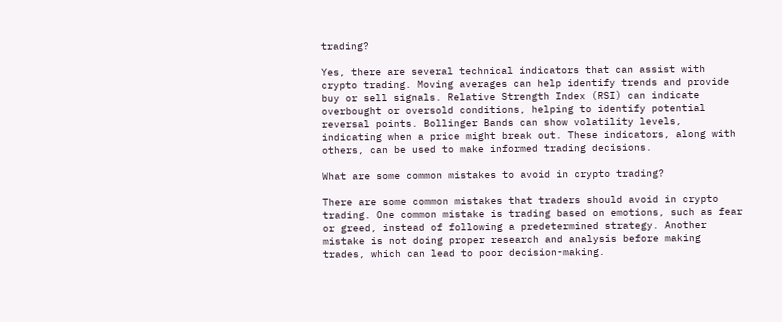trading?

Yes, there are several technical indicators that can assist with crypto trading. Moving averages can help identify trends and provide buy or sell signals. Relative Strength Index (RSI) can indicate overbought or oversold conditions, helping to identify potential reversal points. Bollinger Bands can show volatility levels, indicating when a price might break out. These indicators, along with others, can be used to make informed trading decisions.

What are some common mistakes to avoid in crypto trading?

There are some common mistakes that traders should avoid in crypto trading. One common mistake is trading based on emotions, such as fear or greed, instead of following a predetermined strategy. Another mistake is not doing proper research and analysis before making trades, which can lead to poor decision-making.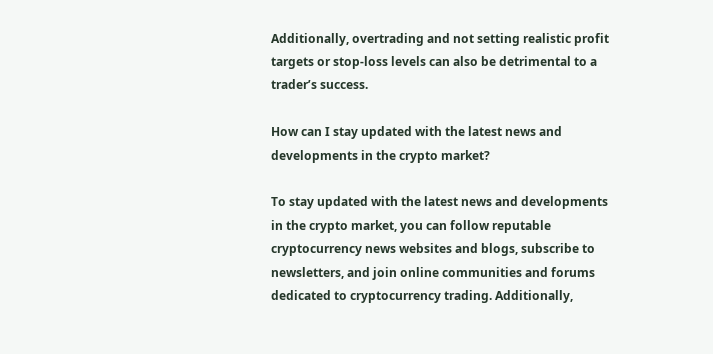Additionally, overtrading and not setting realistic profit targets or stop-loss levels can also be detrimental to a trader’s success.

How can I stay updated with the latest news and developments in the crypto market?

To stay updated with the latest news and developments in the crypto market, you can follow reputable cryptocurrency news websites and blogs, subscribe to newsletters, and join online communities and forums dedicated to cryptocurrency trading. Additionally,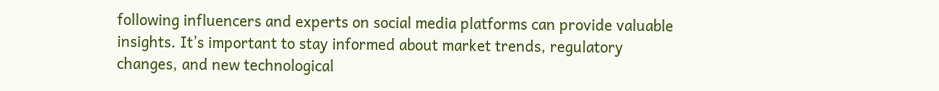following influencers and experts on social media platforms can provide valuable insights. It’s important to stay informed about market trends, regulatory changes, and new technological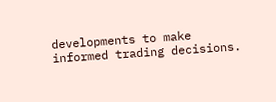developments to make informed trading decisions.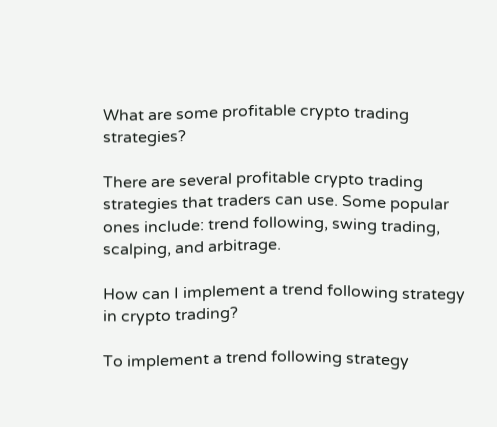What are some profitable crypto trading strategies?

There are several profitable crypto trading strategies that traders can use. Some popular ones include: trend following, swing trading, scalping, and arbitrage.

How can I implement a trend following strategy in crypto trading?

To implement a trend following strategy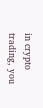in crypto trading, you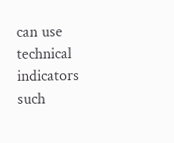can use technical indicators such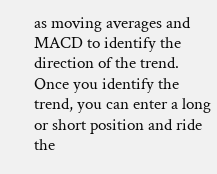as moving averages and MACD to identify the direction of the trend. Once you identify the trend, you can enter a long or short position and ride the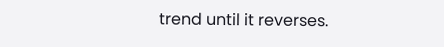trend until it reverses.